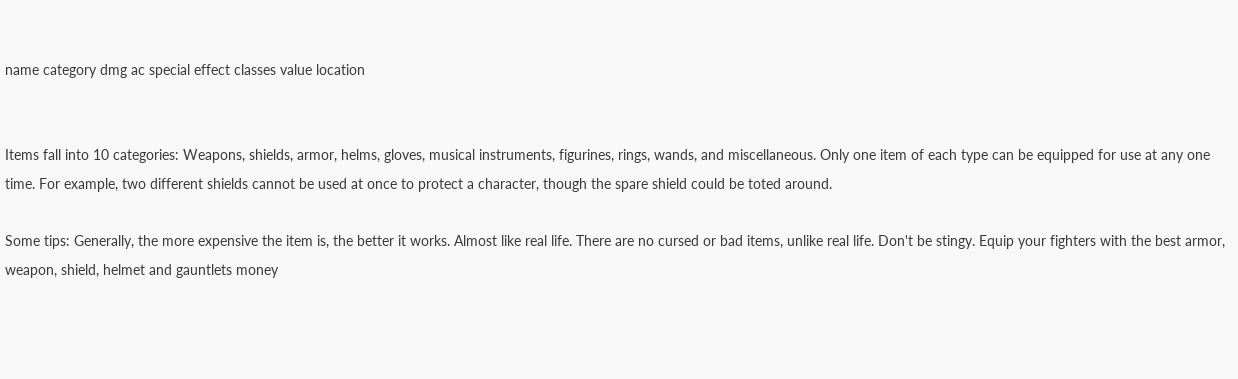name category dmg ac special effect classes value location


Items fall into 10 categories: Weapons, shields, armor, helms, gloves, musical instruments, figurines, rings, wands, and miscellaneous. Only one item of each type can be equipped for use at any one time. For example, two different shields cannot be used at once to protect a character, though the spare shield could be toted around.

Some tips: Generally, the more expensive the item is, the better it works. Almost like real life. There are no cursed or bad items, unlike real life. Don't be stingy. Equip your fighters with the best armor, weapon, shield, helmet and gauntlets money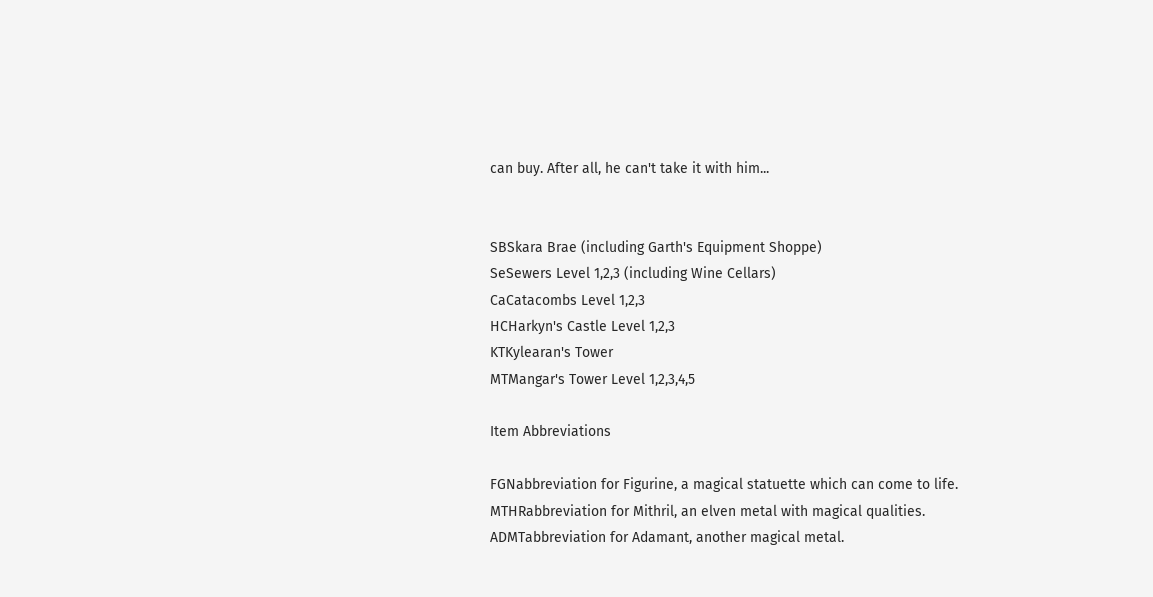can buy. After all, he can't take it with him...


SBSkara Brae (including Garth's Equipment Shoppe)
SeSewers Level 1,2,3 (including Wine Cellars)
CaCatacombs Level 1,2,3
HCHarkyn's Castle Level 1,2,3
KTKylearan's Tower
MTMangar's Tower Level 1,2,3,4,5

Item Abbreviations

FGNabbreviation for Figurine, a magical statuette which can come to life.
MTHRabbreviation for Mithril, an elven metal with magical qualities.
ADMTabbreviation for Adamant, another magical metal.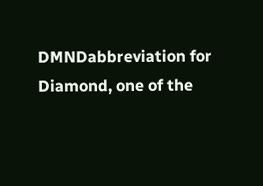DMNDabbreviation for Diamond, one of the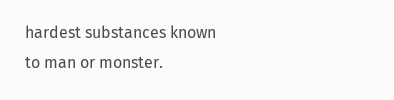hardest substances known to man or monster.